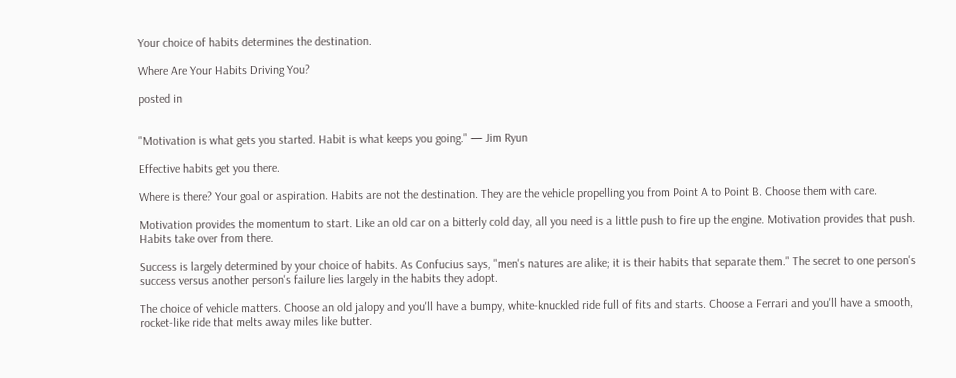Your choice of habits determines the destination.

Where Are Your Habits Driving You?

posted in


"Motivation is what gets you started. Habit is what keeps you going." — Jim Ryun

Effective habits get you there.

Where is there? Your goal or aspiration. Habits are not the destination. They are the vehicle propelling you from Point A to Point B. Choose them with care.

Motivation provides the momentum to start. Like an old car on a bitterly cold day, all you need is a little push to fire up the engine. Motivation provides that push. Habits take over from there.

Success is largely determined by your choice of habits. As Confucius says, "men's natures are alike; it is their habits that separate them." The secret to one person's success versus another person's failure lies largely in the habits they adopt.

The choice of vehicle matters. Choose an old jalopy and you'll have a bumpy, white-knuckled ride full of fits and starts. Choose a Ferrari and you'll have a smooth, rocket-like ride that melts away miles like butter.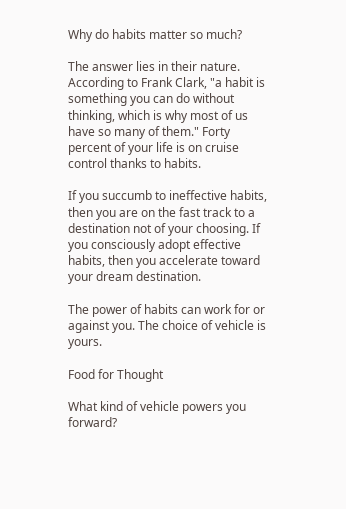Why do habits matter so much?

The answer lies in their nature. According to Frank Clark, "a habit is something you can do without thinking, which is why most of us have so many of them." Forty percent of your life is on cruise control thanks to habits.

If you succumb to ineffective habits, then you are on the fast track to a destination not of your choosing. If you consciously adopt effective habits, then you accelerate toward your dream destination.

The power of habits can work for or against you. The choice of vehicle is yours.

Food for Thought

What kind of vehicle powers you forward?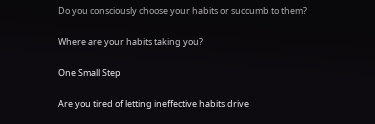Do you consciously choose your habits or succumb to them?

Where are your habits taking you?

One Small Step

Are you tired of letting ineffective habits drive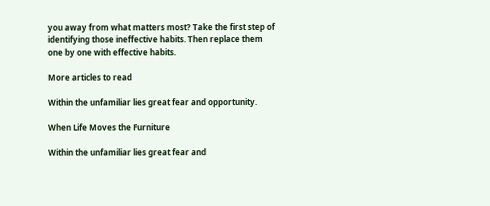you away from what matters most? Take the first step of identifying those ineffective habits. Then replace them one by one with effective habits.

More articles to read

Within the unfamiliar lies great fear and opportunity.

When Life Moves the Furniture

Within the unfamiliar lies great fear and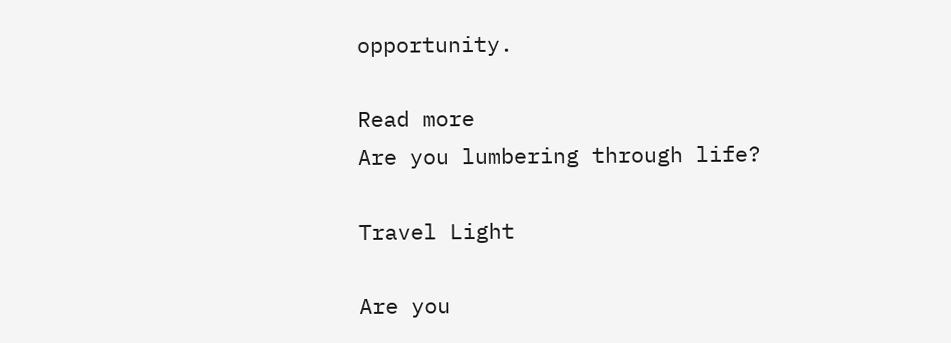opportunity.

Read more
Are you lumbering through life?

Travel Light

Are you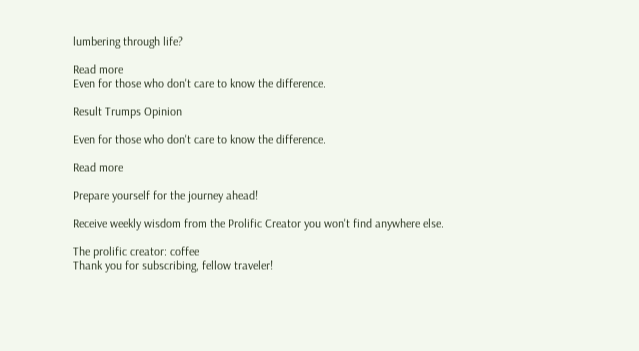lumbering through life?

Read more
Even for those who don't care to know the difference.

Result Trumps Opinion

Even for those who don't care to know the difference.

Read more

Prepare yourself for the journey ahead!

Receive weekly wisdom from the Prolific Creator you won't find anywhere else.

The prolific creator: coffee
Thank you for subscribing, fellow traveler!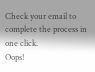Check your email to complete the process in one click.
Oops!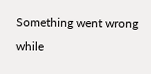Something went wrong while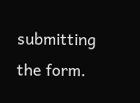submitting the form.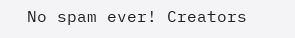No spam ever! Creators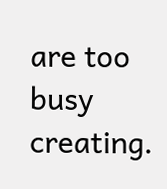are too busy creating.